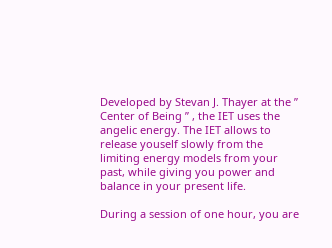Developed by Stevan J. Thayer at the ” Center of Being ” , the IET uses the angelic energy. The IET allows to release youself slowly from the limiting energy models from your past, while giving you power and balance in your present life.

During a session of one hour, you are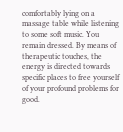comfortably lying on a massage table while listening to some soft music. You remain dressed. By means of therapeutic touches, the energy is directed towards specific places to free yourself of your profound problems for good.